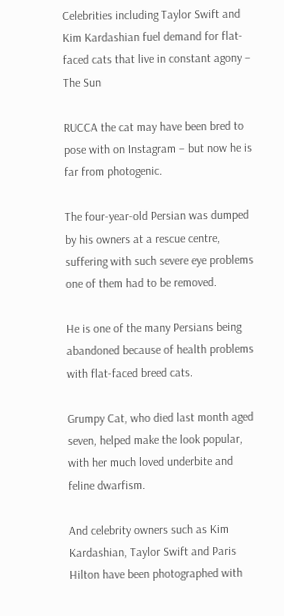Celebrities including Taylor Swift and Kim Kardashian fuel demand for flat-faced cats that live in constant agony – The Sun

RUCCA the cat may have been bred to pose with on Instagram – but now he is far from photogenic.

The four-year-old Persian was dumped by his owners at a rescue centre, suffering with such severe eye problems one of them had to be removed.

He is one of the many Persians being abandoned because of health problems with flat-faced breed cats.

Grumpy Cat, who died last month aged seven, helped make the look popular, with her much loved underbite and feline dwarfism.

And celebrity owners such as Kim Kardashian, Taylor Swift and Paris Hilton have been photographed with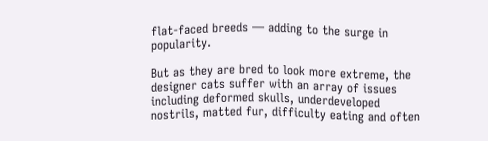flat-faced breeds — adding to the surge in popularity.

But as they are bred to look more extreme, the designer cats suffer with an array of issues including deformed skulls, underdeveloped nostrils, matted fur, difficulty eating and often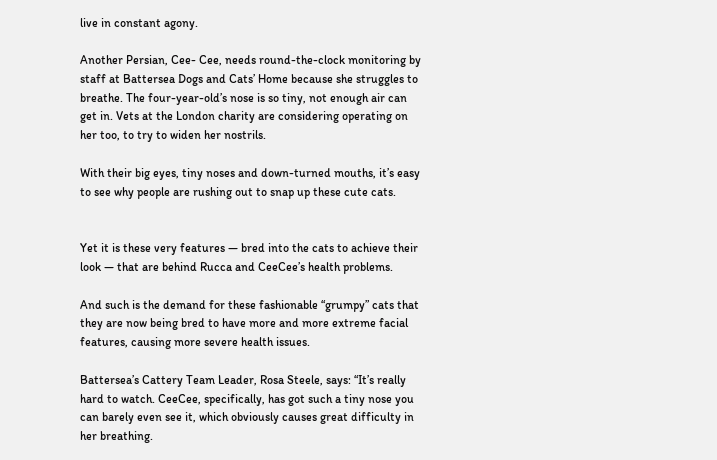live in constant agony.

Another Persian, Cee- Cee, needs round-the-clock monitoring by staff at Battersea Dogs and Cats’ Home because she struggles to breathe. The four-year-old’s nose is so tiny, not enough air can get in. Vets at the London charity are considering operating on her too, to try to widen her nostrils.

With their big eyes, tiny noses and down-turned mouths, it’s easy to see why people are rushing out to snap up these cute cats.


Yet it is these very features — bred into the cats to achieve their look — that are behind Rucca and CeeCee’s health problems.

And such is the demand for these fashionable “grumpy” cats that they are now being bred to have more and more extreme facial features, causing more severe health issues.

Battersea’s Cattery Team Leader, Rosa Steele, says: “It’s really hard to watch. CeeCee, specifically, has got such a tiny nose you can barely even see it, which obviously causes great difficulty in her breathing.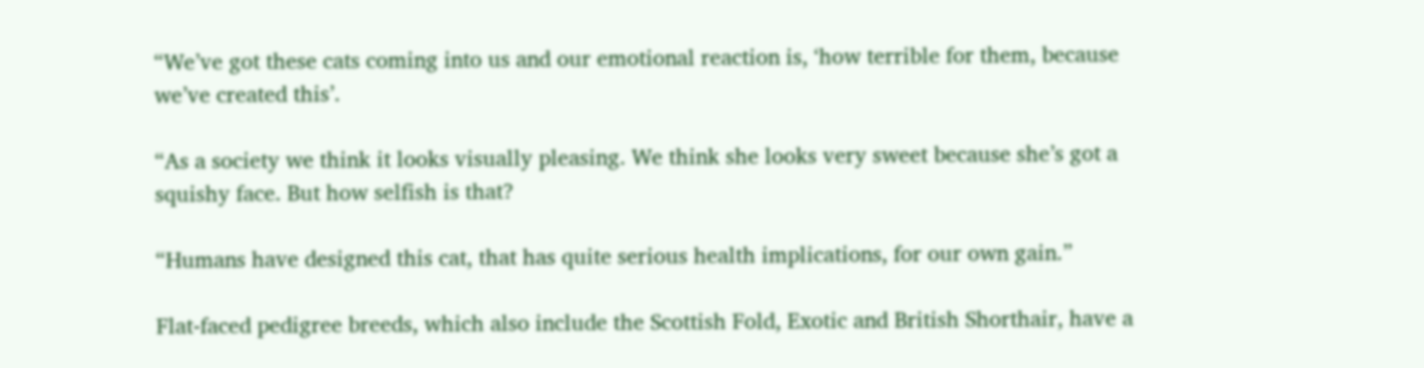“We’ve got these cats coming into us and our emotional reaction is, ‘how terrible for them, because we’ve created this’.

“As a society we think it looks visually pleasing. We think she looks very sweet because she’s got a squishy face. But how selfish is that?

“Humans have designed this cat, that has quite serious health implications, for our own gain.”

Flat-faced pedigree breeds, which also include the Scottish Fold, Exotic and British Shorthair, have a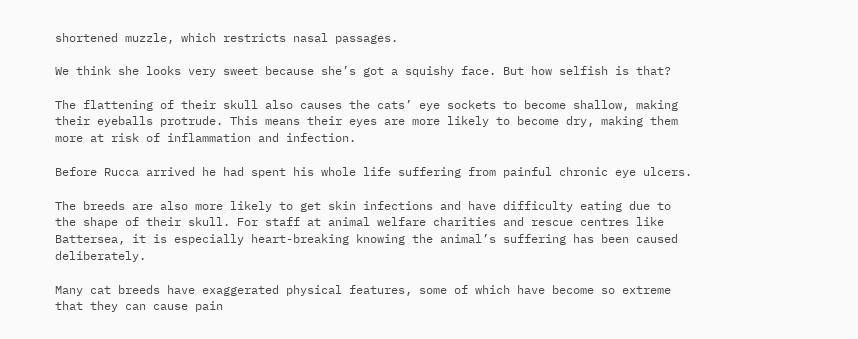shortened muzzle, which restricts nasal passages.

We think she looks very sweet because she’s got a squishy face. But how selfish is that?

The flattening of their skull also causes the cats’ eye sockets to become shallow, making their eyeballs protrude. This means their eyes are more likely to become dry, making them more at risk of inflammation and infection.

Before Rucca arrived he had spent his whole life suffering from painful chronic eye ulcers.

The breeds are also more likely to get skin infections and have difficulty eating due to the shape of their skull. For staff at animal welfare charities and rescue centres like Battersea, it is especially heart-breaking knowing the animal’s suffering has been caused deliberately.

Many cat breeds have exaggerated physical features, some of which have become so extreme that they can cause pain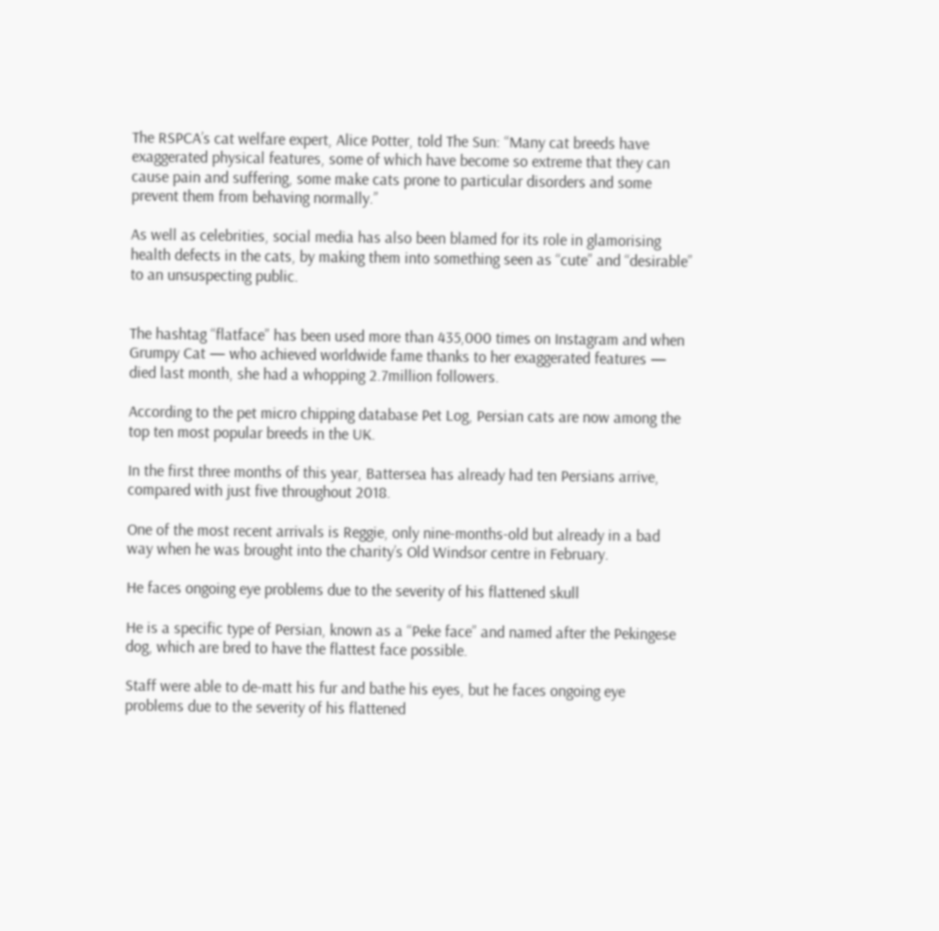The RSPCA’s cat welfare expert, Alice Potter, told The Sun: “Many cat breeds have exaggerated physical features, some of which have become so extreme that they can cause pain and suffering, some make cats prone to particular disorders and some prevent them from behaving normally.”

As well as celebrities, social media has also been blamed for its role in glamorising health defects in the cats, by making them into something seen as “cute” and “desirable” to an unsuspecting public.


The hashtag “flatface” has been used more than 435,000 times on Instagram and when Grumpy Cat — who achieved worldwide fame thanks to her exaggerated features — died last month, she had a whopping 2.7million followers.

According to the pet micro chipping database Pet Log, Persian cats are now among the top ten most popular breeds in the UK.

In the first three months of this year, Battersea has already had ten Persians arrive, compared with just five throughout 2018.

One of the most recent arrivals is Reggie, only nine-months-old but already in a bad way when he was brought into the charity’s Old Windsor centre in February.

He faces ongoing eye problems due to the severity of his flattened skull

He is a specific type of Persian, known as a “Peke face” and named after the Pekingese dog, which are bred to have the flattest face possible.

Staff were able to de-matt his fur and bathe his eyes, but he faces ongoing eye problems due to the severity of his flattened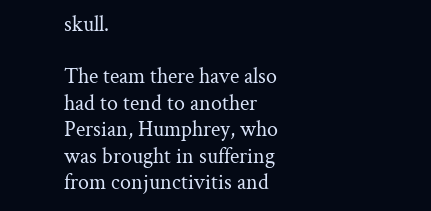skull.

The team there have also had to tend to another Persian, Humphrey, who was brought in suffering from conjunctivitis and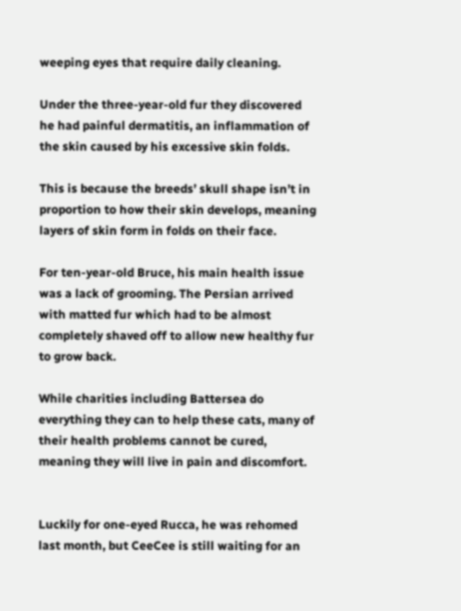weeping eyes that require daily cleaning.

Under the three-year-old fur they discovered he had painful dermatitis, an inflammation of the skin caused by his excessive skin folds.

This is because the breeds’ skull shape isn’t in proportion to how their skin develops, meaning layers of skin form in folds on their face.

For ten-year-old Bruce, his main health issue was a lack of grooming. The Persian arrived with matted fur which had to be almost completely shaved off to allow new healthy fur to grow back.

While charities including Battersea do everything they can to help these cats, many of their health problems cannot be cured, meaning they will live in pain and discomfort.


Luckily for one-eyed Rucca, he was rehomed last month, but CeeCee is still waiting for an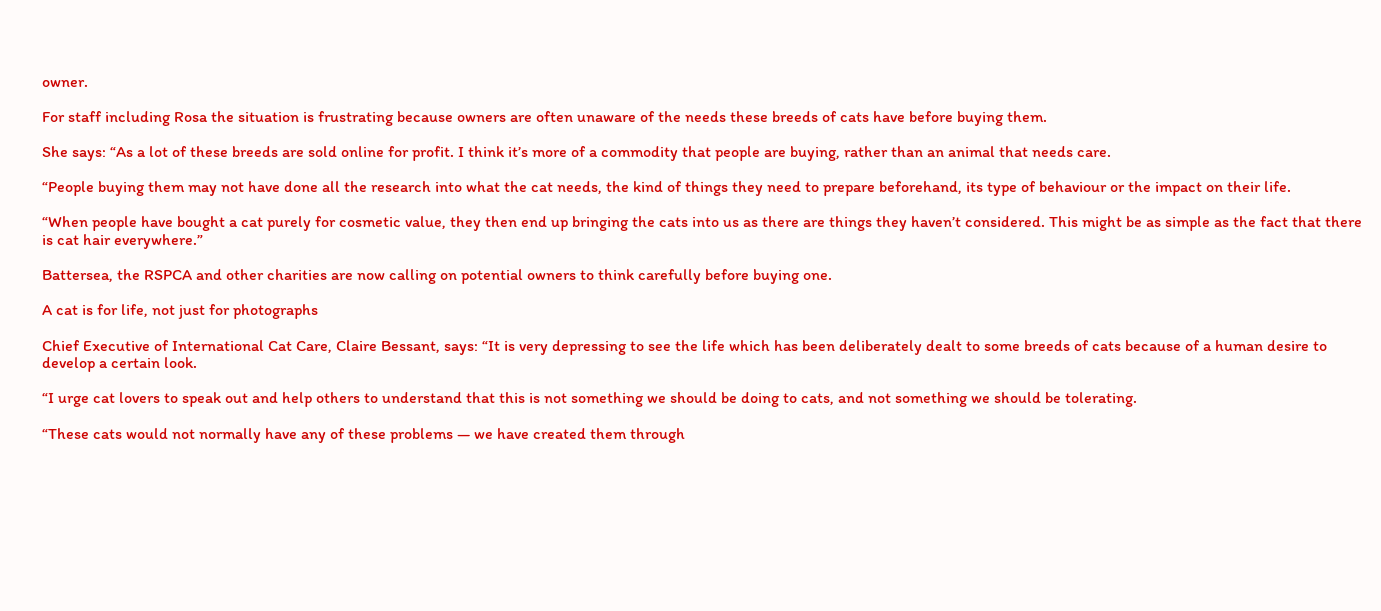owner.

For staff including Rosa the situation is frustrating because owners are often unaware of the needs these breeds of cats have before buying them.

She says: “As a lot of these breeds are sold online for profit. I think it’s more of a commodity that people are buying, rather than an animal that needs care.

“People buying them may not have done all the research into what the cat needs, the kind of things they need to prepare beforehand, its type of behaviour or the impact on their life.

“When people have bought a cat purely for cosmetic value, they then end up bringing the cats into us as there are things they haven’t considered. This might be as simple as the fact that there is cat hair everywhere.”

Battersea, the RSPCA and other charities are now calling on potential owners to think carefully before buying one.

A cat is for life, not just for photographs

Chief Executive of International Cat Care, Claire Bessant, says: “It is very depressing to see the life which has been deliberately dealt to some breeds of cats because of a human desire to develop a certain look.

“I urge cat lovers to speak out and help others to understand that this is not something we should be doing to cats, and not something we should be tolerating.

“These cats would not normally have any of these problems — we have created them through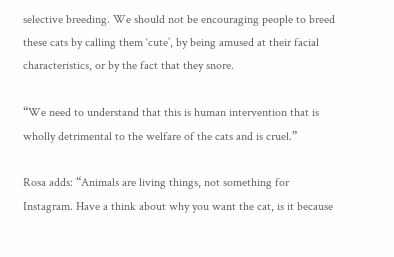selective breeding. We should not be encouraging people to breed these cats by calling them ‘cute’, by being amused at their facial characteristics, or by the fact that they snore.

“We need to understand that this is human intervention that is wholly detrimental to the welfare of the cats and is cruel.”

Rosa adds: “Animals are living things, not something for Instagram. Have a think about why you want the cat, is it because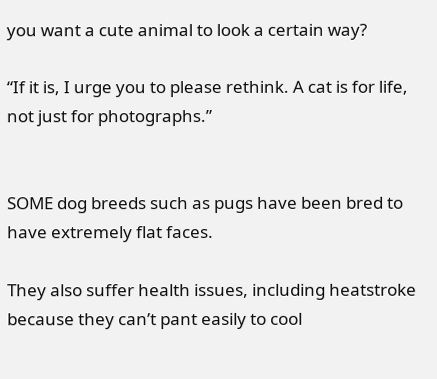you want a cute animal to look a certain way?

“If it is, I urge you to please rethink. A cat is for life, not just for photographs.”


SOME dog breeds such as pugs have been bred to have extremely flat faces.

They also suffer health issues, including heatstroke because they can’t pant easily to cool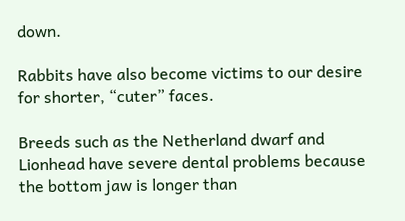down.

Rabbits have also become victims to our desire for shorter, “cuter” faces.

Breeds such as the Netherland dwarf and Lionhead have severe dental problems because the bottom jaw is longer than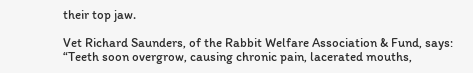their top jaw.

Vet Richard Saunders, of the Rabbit Welfare Association & Fund, says: “Teeth soon overgrow, causing chronic pain, lacerated mouths,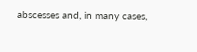abscesses and, in many cases,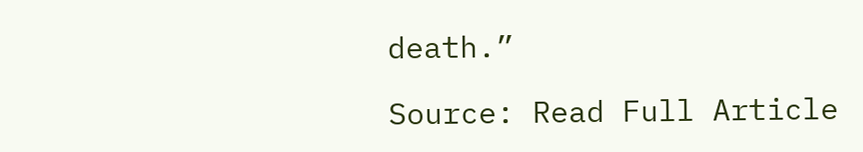death.”

Source: Read Full Article